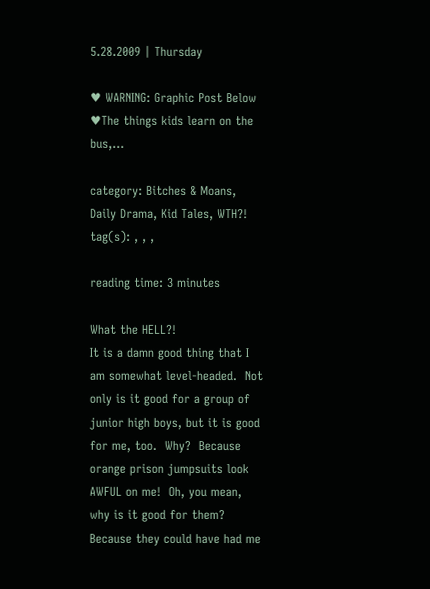5.28.2009 | Thursday

♥ WARNING: Graphic Post Below ♥The things kids learn on the bus,…

category: Bitches & Moans, Daily Drama, Kid Tales, WTH?!
tag(s): , , ,

reading time: 3 minutes

What the HELL?!
It is a damn good thing that I am somewhat level-headed.  Not only is it good for a group of junior high boys, but it is good for me, too.  Why?  Because orange prison jumpsuits look AWFUL on me!  Oh, you mean, why is it good for them?  Because they could have had me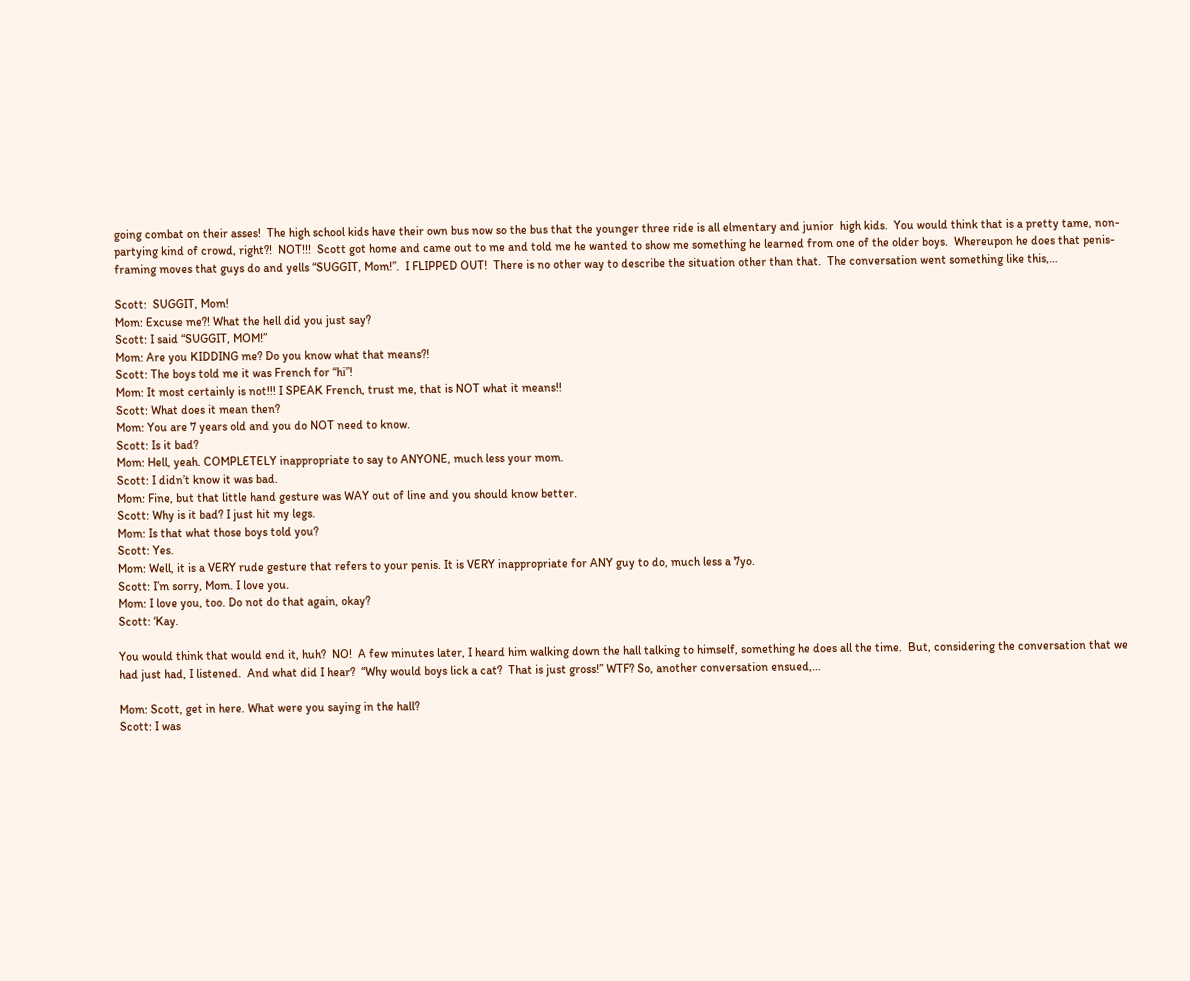going combat on their asses!  The high school kids have their own bus now so the bus that the younger three ride is all elmentary and junior  high kids.  You would think that is a pretty tame, non-partying kind of crowd, right?!  NOT!!!  Scott got home and came out to me and told me he wanted to show me something he learned from one of the older boys.  Whereupon he does that penis-framing moves that guys do and yells “SUGGIT, Mom!”.  I FLIPPED OUT!  There is no other way to describe the situation other than that.  The conversation went something like this,…

Scott:  SUGGIT, Mom!
Mom: Excuse me?! What the hell did you just say?
Scott: I said “SUGGIT, MOM!”
Mom: Are you KIDDING me? Do you know what that means?!
Scott: The boys told me it was French for “hi”!
Mom: It most certainly is not!!! I SPEAK French, trust me, that is NOT what it means!!
Scott: What does it mean then?
Mom: You are 7 years old and you do NOT need to know.
Scott: Is it bad?
Mom: Hell, yeah. COMPLETELY inappropriate to say to ANYONE, much less your mom.
Scott: I didn’t know it was bad.
Mom: Fine, but that little hand gesture was WAY out of line and you should know better.
Scott: Why is it bad? I just hit my legs.
Mom: Is that what those boys told you?
Scott: Yes.
Mom: Well, it is a VERY rude gesture that refers to your penis. It is VERY inappropriate for ANY guy to do, much less a 7yo.
Scott: I’m sorry, Mom. I love you.
Mom: I love you, too. Do not do that again, okay?
Scott: ‘Kay.

You would think that would end it, huh?  NO!  A few minutes later, I heard him walking down the hall talking to himself, something he does all the time.  But, considering the conversation that we had just had, I listened.  And what did I hear?  “Why would boys lick a cat?  That is just gross!” WTF? So, another conversation ensued,…

Mom: Scott, get in here. What were you saying in the hall?
Scott: I was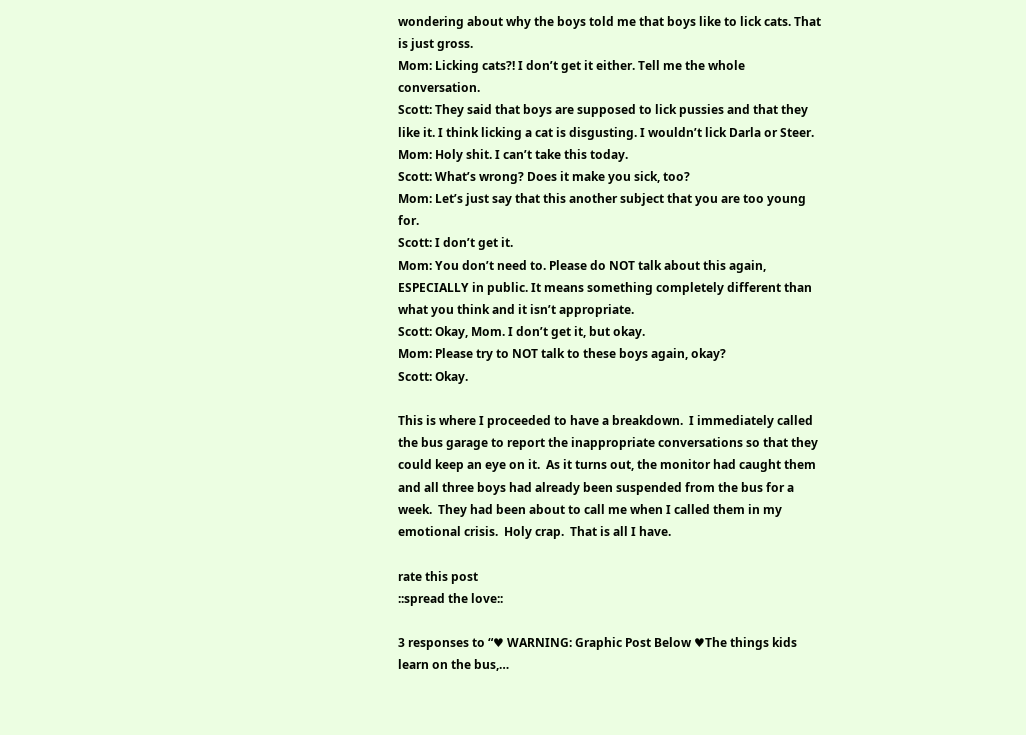wondering about why the boys told me that boys like to lick cats. That is just gross.
Mom: Licking cats?! I don’t get it either. Tell me the whole conversation.
Scott: They said that boys are supposed to lick pussies and that they like it. I think licking a cat is disgusting. I wouldn’t lick Darla or Steer.
Mom: Holy shit. I can’t take this today.
Scott: What’s wrong? Does it make you sick, too?
Mom: Let’s just say that this another subject that you are too young for.
Scott: I don’t get it.
Mom: You don’t need to. Please do NOT talk about this again, ESPECIALLY in public. It means something completely different than what you think and it isn’t appropriate.
Scott: Okay, Mom. I don’t get it, but okay.
Mom: Please try to NOT talk to these boys again, okay?
Scott: Okay.

This is where I proceeded to have a breakdown.  I immediately called the bus garage to report the inappropriate conversations so that they could keep an eye on it.  As it turns out, the monitor had caught them and all three boys had already been suspended from the bus for a week.  They had been about to call me when I called them in my emotional crisis.  Holy crap.  That is all I have.

rate this post
::spread the love::

3 responses to “♥ WARNING: Graphic Post Below ♥The things kids learn on the bus,…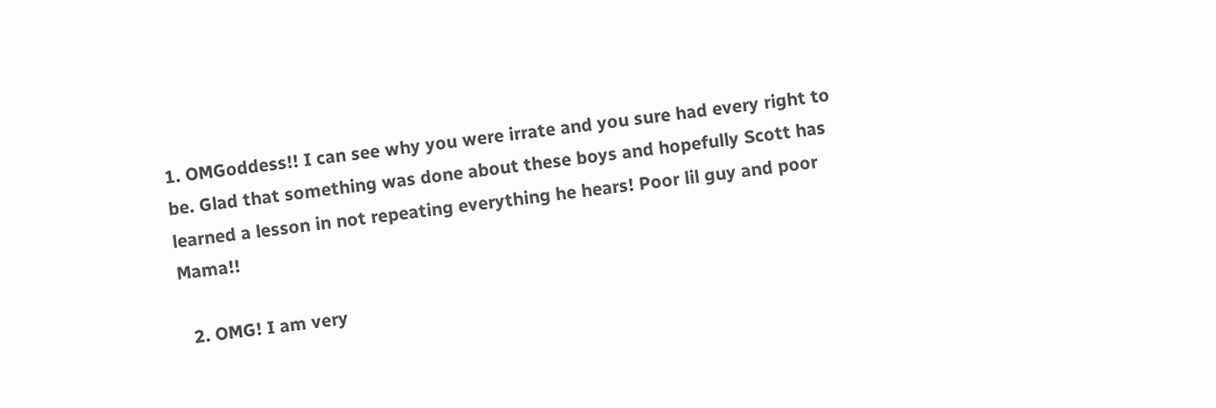1. OMGoddess!! I can see why you were irrate and you sure had every right to be. Glad that something was done about these boys and hopefully Scott has learned a lesson in not repeating everything he hears! Poor lil guy and poor Mama!!

  2. OMG! I am very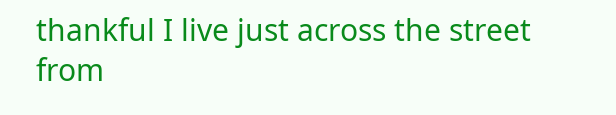thankful I live just across the street from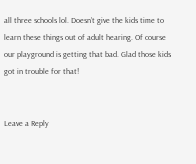all three schools lol. Doesn’t give the kids time to learn these things out of adult hearing. Of course our playground is getting that bad. Glad those kids got in trouble for that!


Leave a Reply